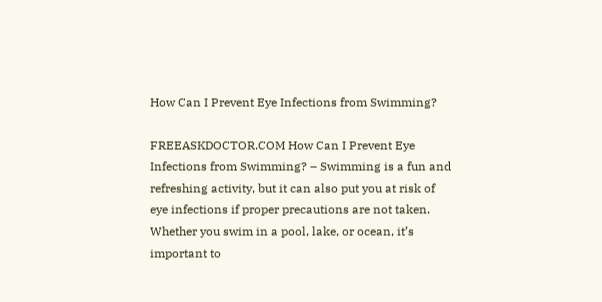How Can I Prevent Eye Infections from Swimming?

FREEASKDOCTOR.COM How Can I Prevent Eye Infections from Swimming? – Swimming is a fun and refreshing activity, but it can also put you at risk of eye infections if proper precautions are not taken. Whether you swim in a pool, lake, or ocean, it’s important to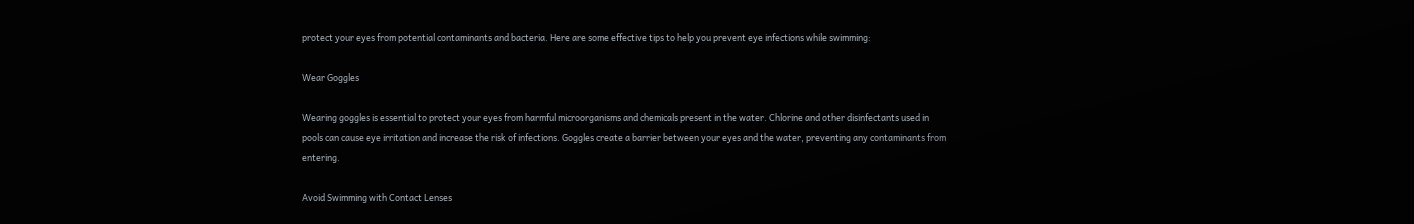protect your eyes from potential contaminants and bacteria. Here are some effective tips to help you prevent eye infections while swimming:

Wear Goggles

Wearing goggles is essential to protect your eyes from harmful microorganisms and chemicals present in the water. Chlorine and other disinfectants used in pools can cause eye irritation and increase the risk of infections. Goggles create a barrier between your eyes and the water, preventing any contaminants from entering.

Avoid Swimming with Contact Lenses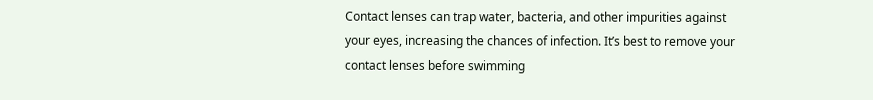Contact lenses can trap water, bacteria, and other impurities against your eyes, increasing the chances of infection. It’s best to remove your contact lenses before swimming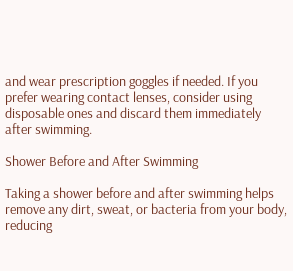and wear prescription goggles if needed. If you prefer wearing contact lenses, consider using disposable ones and discard them immediately after swimming.

Shower Before and After Swimming

Taking a shower before and after swimming helps remove any dirt, sweat, or bacteria from your body, reducing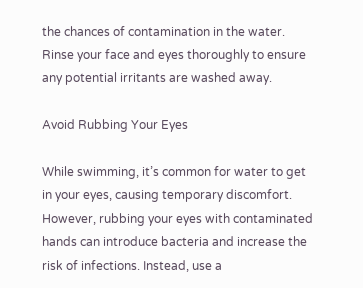the chances of contamination in the water. Rinse your face and eyes thoroughly to ensure any potential irritants are washed away.

Avoid Rubbing Your Eyes

While swimming, it’s common for water to get in your eyes, causing temporary discomfort. However, rubbing your eyes with contaminated hands can introduce bacteria and increase the risk of infections. Instead, use a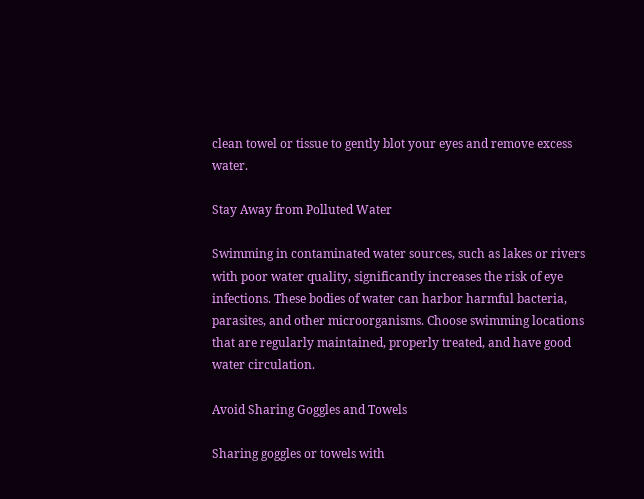clean towel or tissue to gently blot your eyes and remove excess water.

Stay Away from Polluted Water

Swimming in contaminated water sources, such as lakes or rivers with poor water quality, significantly increases the risk of eye infections. These bodies of water can harbor harmful bacteria, parasites, and other microorganisms. Choose swimming locations that are regularly maintained, properly treated, and have good water circulation.

Avoid Sharing Goggles and Towels

Sharing goggles or towels with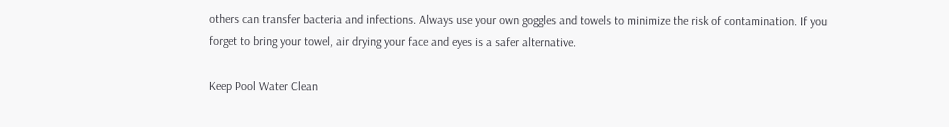others can transfer bacteria and infections. Always use your own goggles and towels to minimize the risk of contamination. If you forget to bring your towel, air drying your face and eyes is a safer alternative.

Keep Pool Water Clean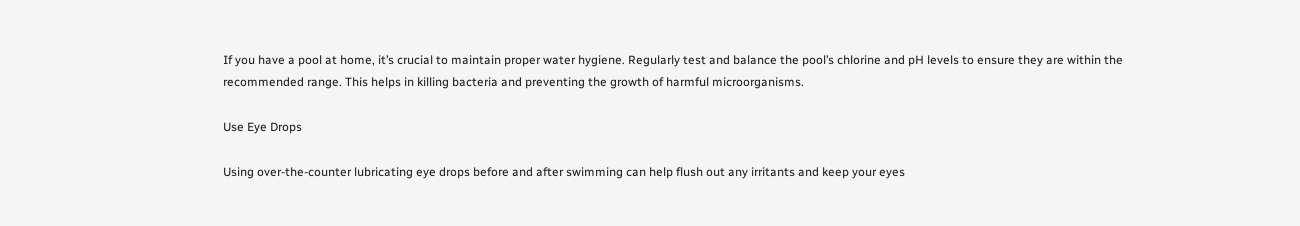If you have a pool at home, it’s crucial to maintain proper water hygiene. Regularly test and balance the pool’s chlorine and pH levels to ensure they are within the recommended range. This helps in killing bacteria and preventing the growth of harmful microorganisms.

Use Eye Drops

Using over-the-counter lubricating eye drops before and after swimming can help flush out any irritants and keep your eyes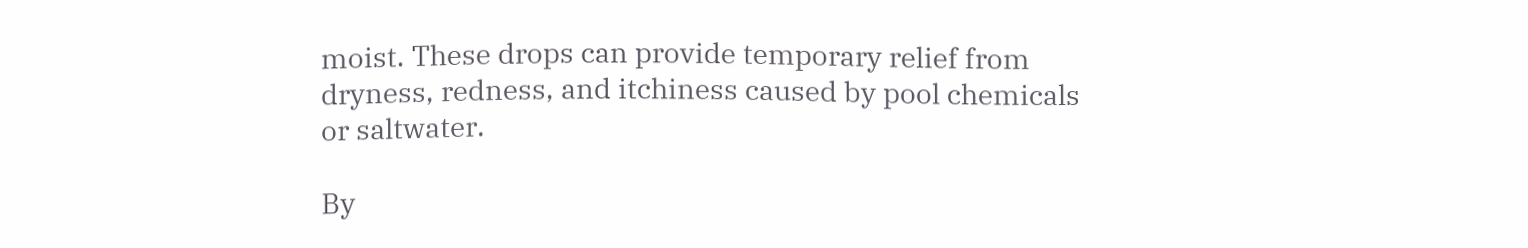moist. These drops can provide temporary relief from dryness, redness, and itchiness caused by pool chemicals or saltwater.

By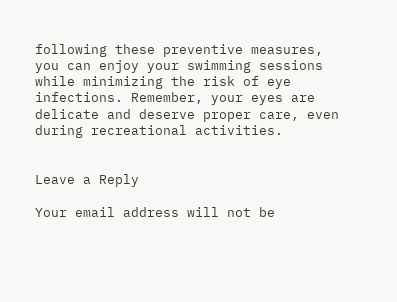following these preventive measures, you can enjoy your swimming sessions while minimizing the risk of eye infections. Remember, your eyes are delicate and deserve proper care, even during recreational activities.


Leave a Reply

Your email address will not be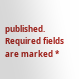published. Required fields are marked *